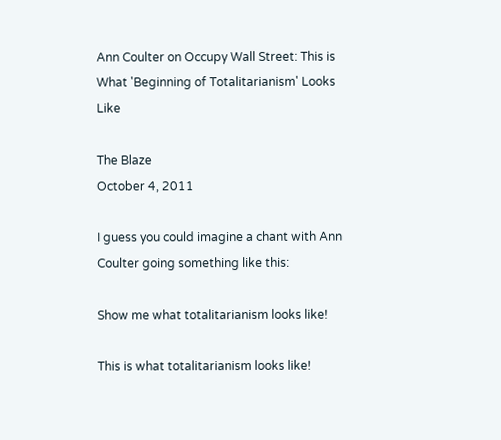Ann Coulter on Occupy Wall Street: This is What 'Beginning of Totalitarianism' Looks Like

The Blaze
October 4, 2011

I guess you could imagine a chant with Ann Coulter going something like this:

Show me what totalitarianism looks like!

This is what totalitarianism looks like!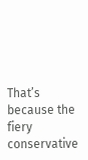That’s because the fiery conservative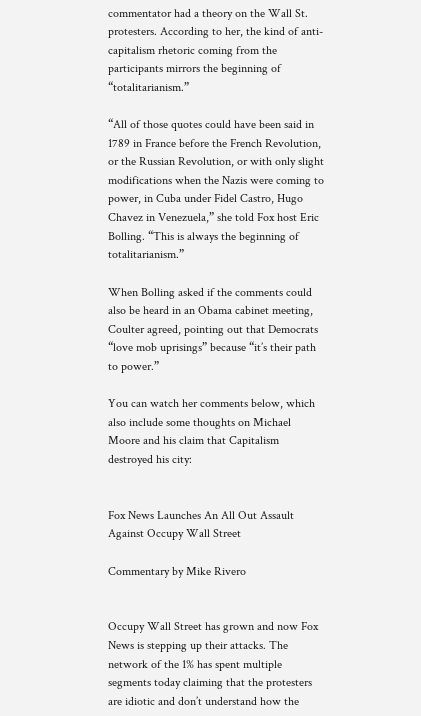commentator had a theory on the Wall St. protesters. According to her, the kind of anti-capitalism rhetoric coming from the participants mirrors the beginning of “totalitarianism.”

“All of those quotes could have been said in 1789 in France before the French Revolution, or the Russian Revolution, or with only slight modifications when the Nazis were coming to power, in Cuba under Fidel Castro, Hugo Chavez in Venezuela,” she told Fox host Eric Bolling. “This is always the beginning of totalitarianism.”

When Bolling asked if the comments could also be heard in an Obama cabinet meeting, Coulter agreed, pointing out that Democrats “love mob uprisings” because “it’s their path to power.”

You can watch her comments below, which also include some thoughts on Michael Moore and his claim that Capitalism destroyed his city:


Fox News Launches An All Out Assault Against Occupy Wall Street

Commentary by Mike Rivero


Occupy Wall Street has grown and now Fox News is stepping up their attacks. The network of the 1% has spent multiple segments today claiming that the protesters are idiotic and don’t understand how the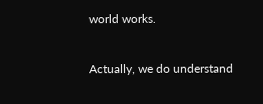world works.


Actually, we do understand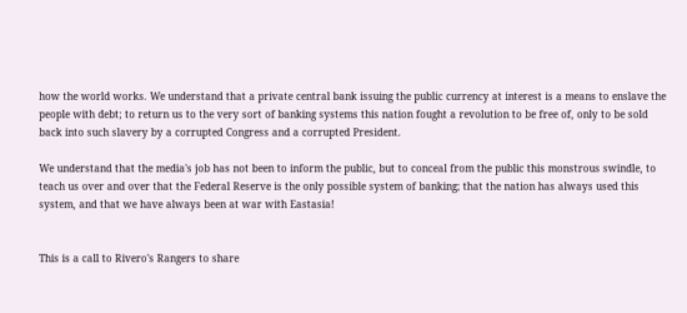how the world works. We understand that a private central bank issuing the public currency at interest is a means to enslave the people with debt; to return us to the very sort of banking systems this nation fought a revolution to be free of, only to be sold back into such slavery by a corrupted Congress and a corrupted President.

We understand that the media's job has not been to inform the public, but to conceal from the public this monstrous swindle, to teach us over and over that the Federal Reserve is the only possible system of banking; that the nation has always used this system, and that we have always been at war with Eastasia!


This is a call to Rivero's Rangers to share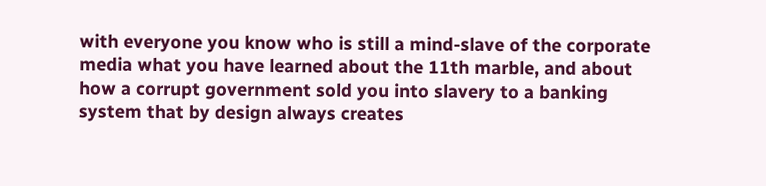with everyone you know who is still a mind-slave of the corporate media what you have learned about the 11th marble, and about how a corrupt government sold you into slavery to a banking system that by design always creates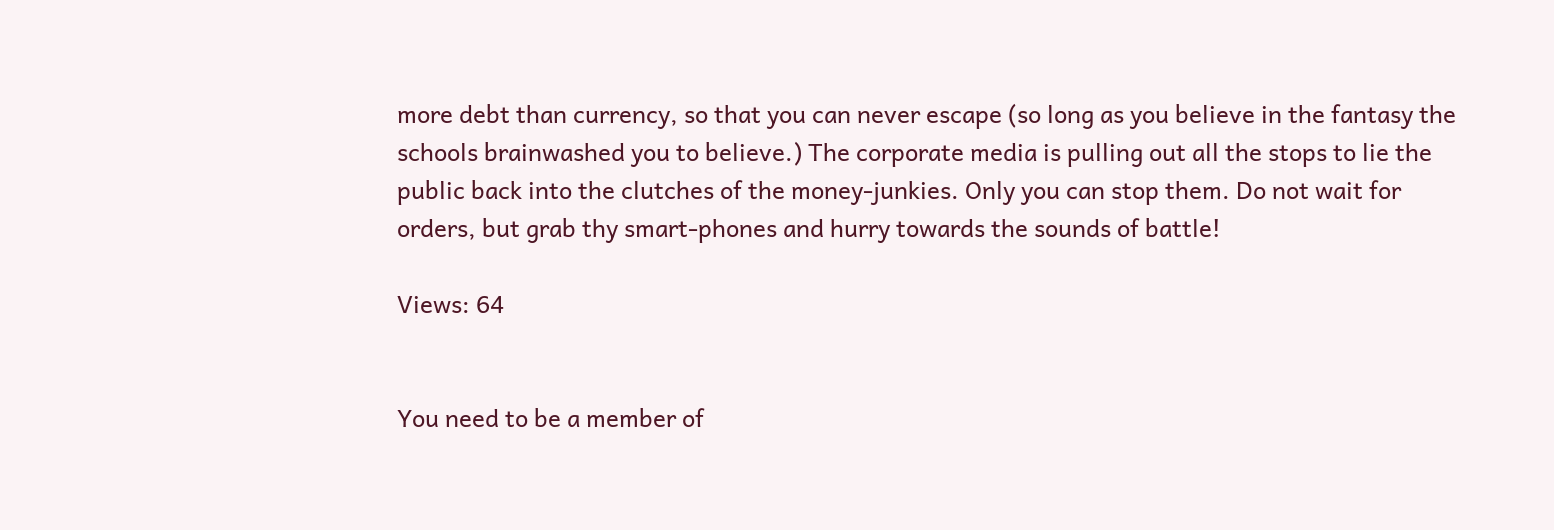more debt than currency, so that you can never escape (so long as you believe in the fantasy the schools brainwashed you to believe.) The corporate media is pulling out all the stops to lie the public back into the clutches of the money-junkies. Only you can stop them. Do not wait for orders, but grab thy smart-phones and hurry towards the sounds of battle!

Views: 64


You need to be a member of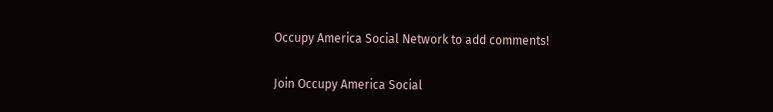Occupy America Social Network to add comments!

Join Occupy America Social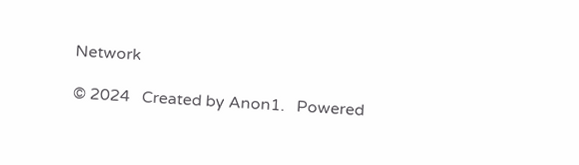Network

© 2024   Created by Anon1.   Powered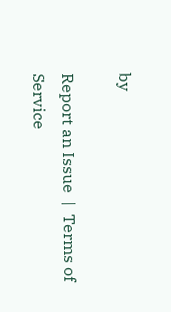by

Report an Issue  |  Terms of Service